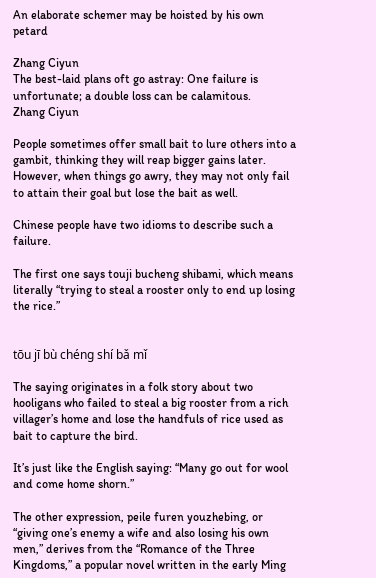An elaborate schemer may be hoisted by his own petard

Zhang Ciyun
The best-laid plans oft go astray: One failure is unfortunate; a double loss can be calamitous.
Zhang Ciyun

People sometimes offer small bait to lure others into a gambit, thinking they will reap bigger gains later. However, when things go awry, they may not only fail to attain their goal but lose the bait as well.

Chinese people have two idioms to describe such a failure.

The first one says touji bucheng shibami, which means literally “trying to steal a rooster only to end up losing the rice.”


tōu jī bù chéng shí bǎ mǐ

The saying originates in a folk story about two hooligans who failed to steal a big rooster from a rich villager’s home and lose the handfuls of rice used as bait to capture the bird.

It’s just like the English saying: “Many go out for wool and come home shorn.”

The other expression, peile furen youzhebing, or “giving one’s enemy a wife and also losing his own men,” derives from the “Romance of the Three Kingdoms,” a popular novel written in the early Ming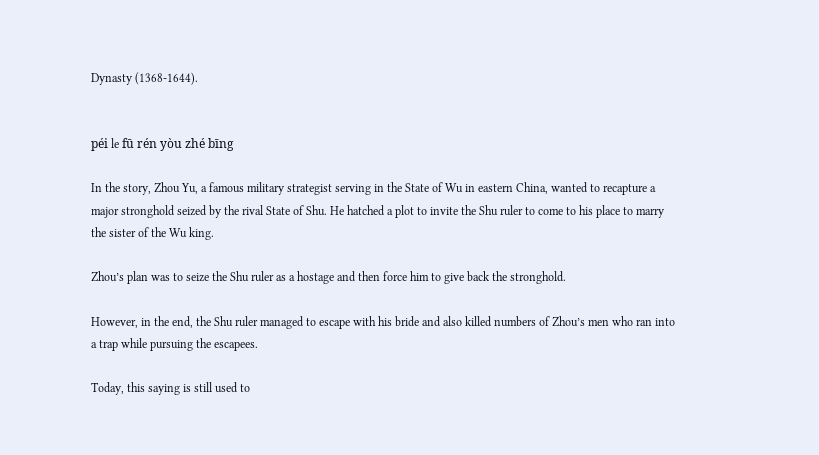Dynasty (1368-1644).


péi le fū rén yòu zhé bīng

In the story, Zhou Yu, a famous military strategist serving in the State of Wu in eastern China, wanted to recapture a major stronghold seized by the rival State of Shu. He hatched a plot to invite the Shu ruler to come to his place to marry the sister of the Wu king.

Zhou’s plan was to seize the Shu ruler as a hostage and then force him to give back the stronghold.

However, in the end, the Shu ruler managed to escape with his bride and also killed numbers of Zhou’s men who ran into a trap while pursuing the escapees.

Today, this saying is still used to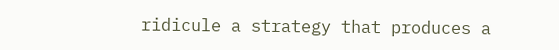ridicule a strategy that produces a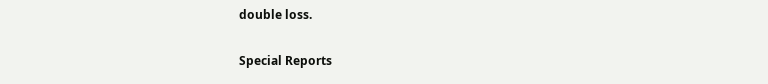double loss.

Special Reports